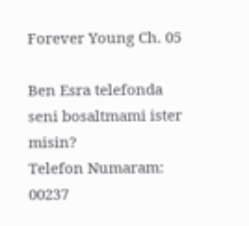Forever Young Ch. 05

Ben Esra telefonda seni bosaltmami ister misin?
Telefon Numaram: 00237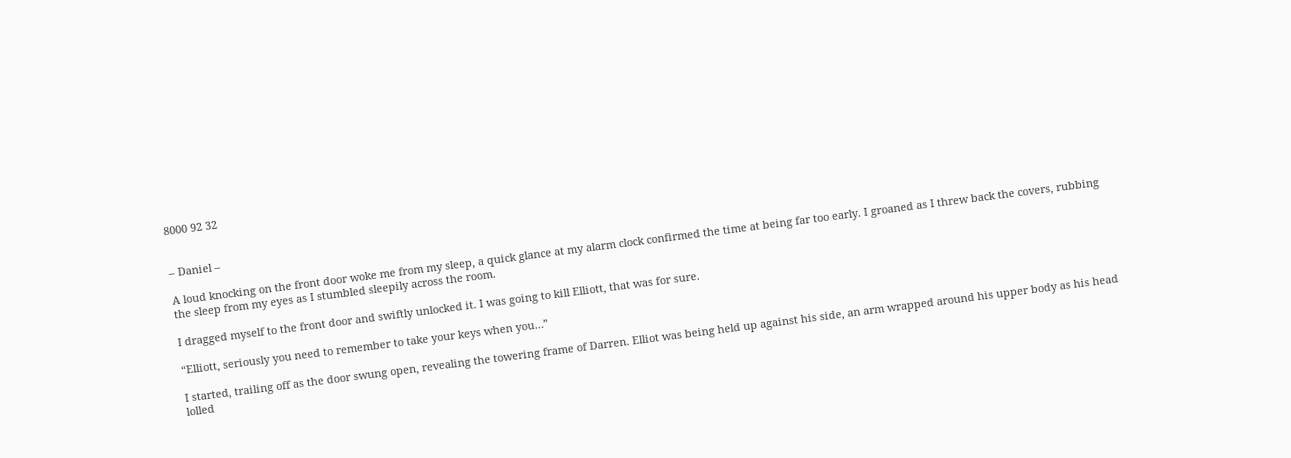8000 92 32


– Daniel –

A loud knocking on the front door woke me from my sleep, a quick glance at my alarm clock confirmed the time at being far too early. I groaned as I threw back the covers, rubbing the sleep from my eyes as I stumbled sleepily across the room.

I dragged myself to the front door and swiftly unlocked it. I was going to kill Elliott, that was for sure.

“Elliott, seriously you need to remember to take your keys when you…”

I started, trailing off as the door swung open, revealing the towering frame of Darren. Elliot was being held up against his side, an arm wrapped around his upper body as his head lolled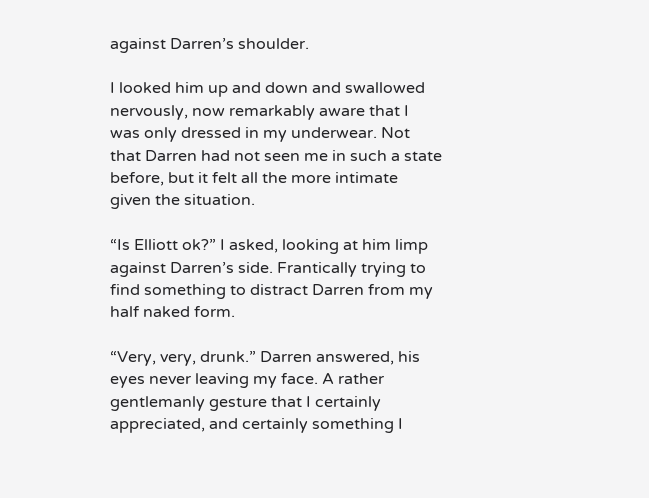against Darren’s shoulder.

I looked him up and down and swallowed nervously, now remarkably aware that I was only dressed in my underwear. Not that Darren had not seen me in such a state before, but it felt all the more intimate given the situation.

“Is Elliott ok?” I asked, looking at him limp against Darren’s side. Frantically trying to find something to distract Darren from my half naked form.

“Very, very, drunk.” Darren answered, his eyes never leaving my face. A rather gentlemanly gesture that I certainly appreciated, and certainly something I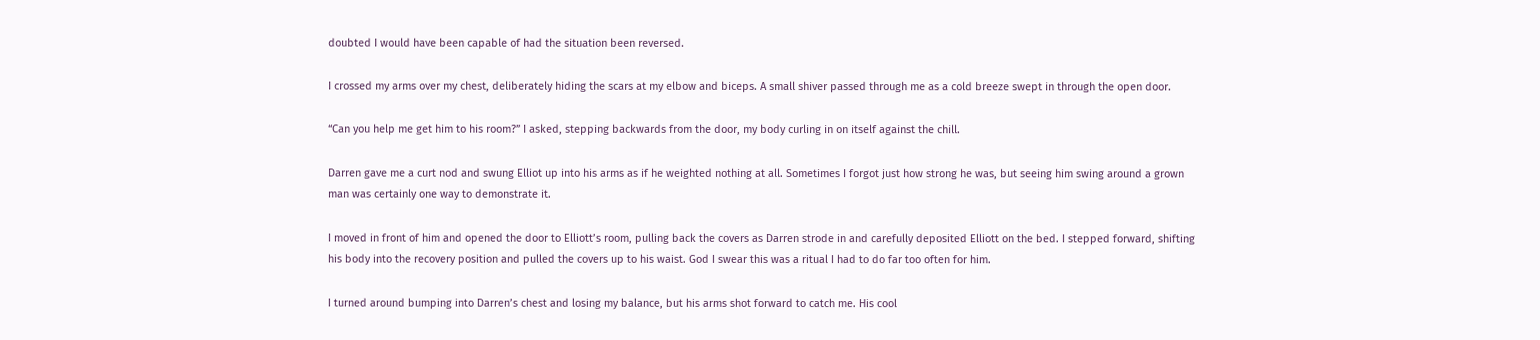doubted I would have been capable of had the situation been reversed.

I crossed my arms over my chest, deliberately hiding the scars at my elbow and biceps. A small shiver passed through me as a cold breeze swept in through the open door.

“Can you help me get him to his room?” I asked, stepping backwards from the door, my body curling in on itself against the chill.

Darren gave me a curt nod and swung Elliot up into his arms as if he weighted nothing at all. Sometimes I forgot just how strong he was, but seeing him swing around a grown man was certainly one way to demonstrate it.

I moved in front of him and opened the door to Elliott’s room, pulling back the covers as Darren strode in and carefully deposited Elliott on the bed. I stepped forward, shifting his body into the recovery position and pulled the covers up to his waist. God I swear this was a ritual I had to do far too often for him.

I turned around bumping into Darren’s chest and losing my balance, but his arms shot forward to catch me. His cool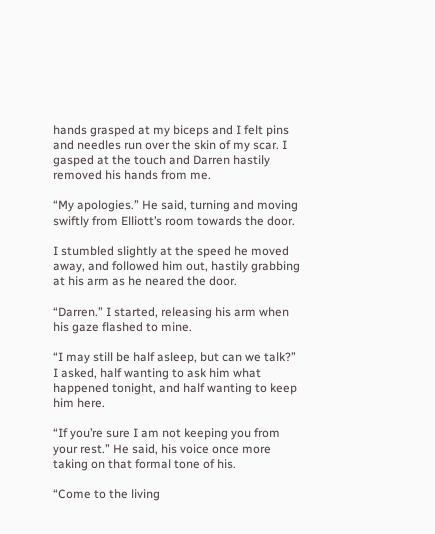hands grasped at my biceps and I felt pins and needles run over the skin of my scar. I gasped at the touch and Darren hastily removed his hands from me.

“My apologies.” He said, turning and moving swiftly from Elliott’s room towards the door.

I stumbled slightly at the speed he moved away, and followed him out, hastily grabbing at his arm as he neared the door.

“Darren.” I started, releasing his arm when his gaze flashed to mine.

“I may still be half asleep, but can we talk?” I asked, half wanting to ask him what happened tonight, and half wanting to keep him here.

“If you’re sure I am not keeping you from your rest.” He said, his voice once more taking on that formal tone of his.

“Come to the living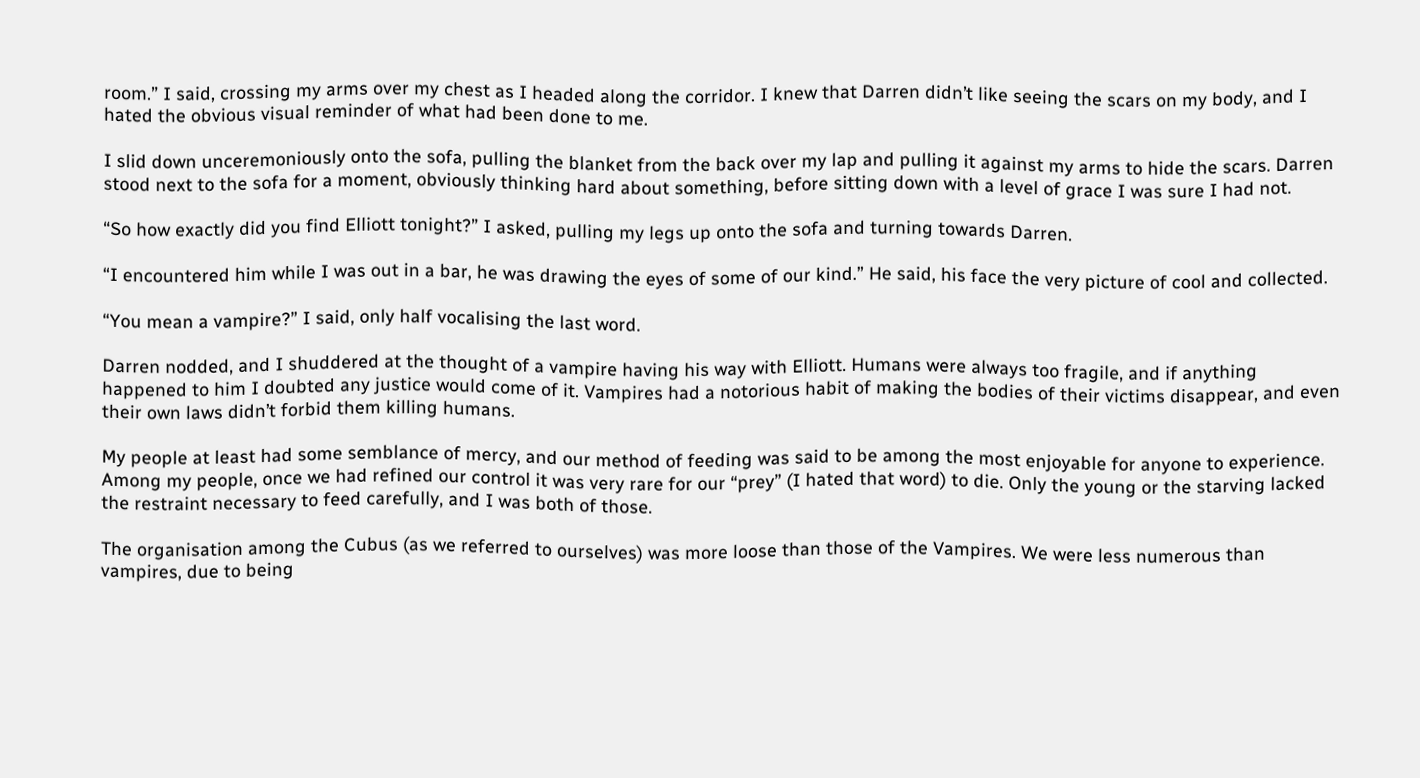room.” I said, crossing my arms over my chest as I headed along the corridor. I knew that Darren didn’t like seeing the scars on my body, and I hated the obvious visual reminder of what had been done to me.

I slid down unceremoniously onto the sofa, pulling the blanket from the back over my lap and pulling it against my arms to hide the scars. Darren stood next to the sofa for a moment, obviously thinking hard about something, before sitting down with a level of grace I was sure I had not.

“So how exactly did you find Elliott tonight?” I asked, pulling my legs up onto the sofa and turning towards Darren.

“I encountered him while I was out in a bar, he was drawing the eyes of some of our kind.” He said, his face the very picture of cool and collected.

“You mean a vampire?” I said, only half vocalising the last word.

Darren nodded, and I shuddered at the thought of a vampire having his way with Elliott. Humans were always too fragile, and if anything happened to him I doubted any justice would come of it. Vampires had a notorious habit of making the bodies of their victims disappear, and even their own laws didn’t forbid them killing humans.

My people at least had some semblance of mercy, and our method of feeding was said to be among the most enjoyable for anyone to experience. Among my people, once we had refined our control it was very rare for our “prey” (I hated that word) to die. Only the young or the starving lacked the restraint necessary to feed carefully, and I was both of those.

The organisation among the Cubus (as we referred to ourselves) was more loose than those of the Vampires. We were less numerous than vampires, due to being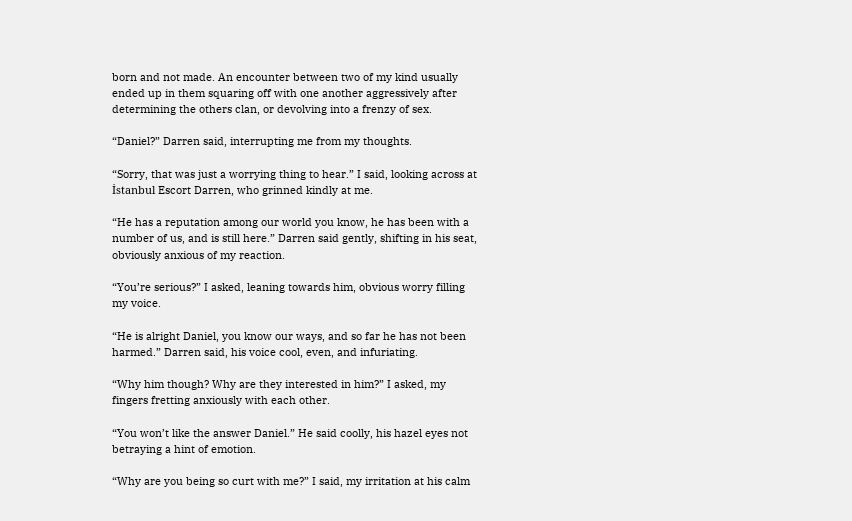born and not made. An encounter between two of my kind usually ended up in them squaring off with one another aggressively after determining the others clan, or devolving into a frenzy of sex.

“Daniel?” Darren said, interrupting me from my thoughts.

“Sorry, that was just a worrying thing to hear.” I said, looking across at İstanbul Escort Darren, who grinned kindly at me.

“He has a reputation among our world you know, he has been with a number of us, and is still here.” Darren said gently, shifting in his seat, obviously anxious of my reaction.

“You’re serious?” I asked, leaning towards him, obvious worry filling my voice.

“He is alright Daniel, you know our ways, and so far he has not been harmed.” Darren said, his voice cool, even, and infuriating.

“Why him though? Why are they interested in him?” I asked, my fingers fretting anxiously with each other.

“You won’t like the answer Daniel.” He said coolly, his hazel eyes not betraying a hint of emotion.

“Why are you being so curt with me?” I said, my irritation at his calm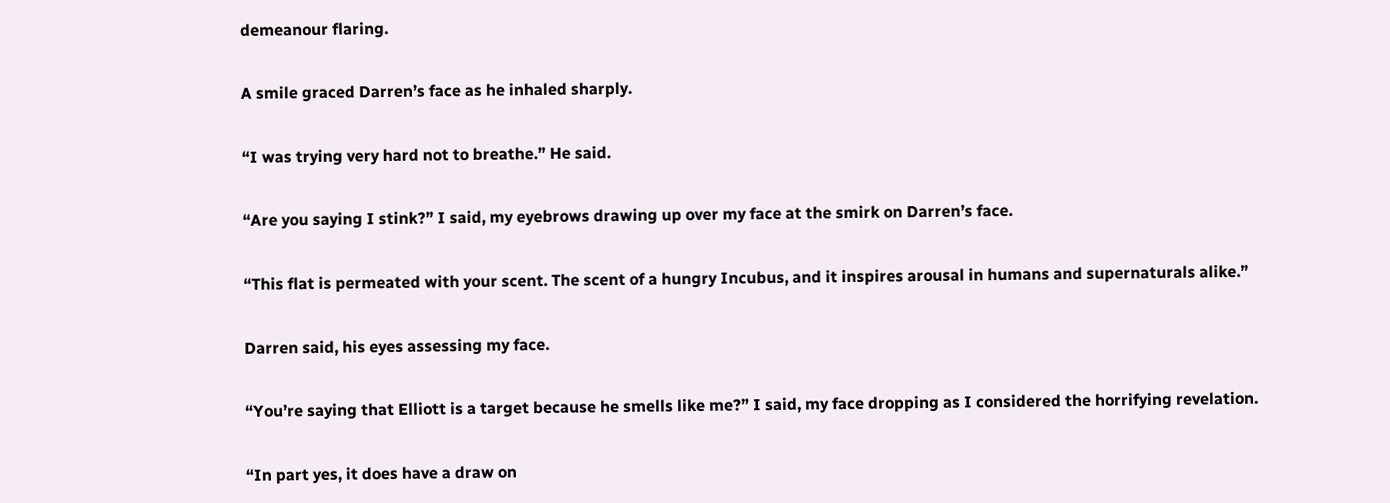demeanour flaring.

A smile graced Darren’s face as he inhaled sharply.

“I was trying very hard not to breathe.” He said.

“Are you saying I stink?” I said, my eyebrows drawing up over my face at the smirk on Darren’s face.

“This flat is permeated with your scent. The scent of a hungry Incubus, and it inspires arousal in humans and supernaturals alike.”

Darren said, his eyes assessing my face.

“You’re saying that Elliott is a target because he smells like me?” I said, my face dropping as I considered the horrifying revelation.

“In part yes, it does have a draw on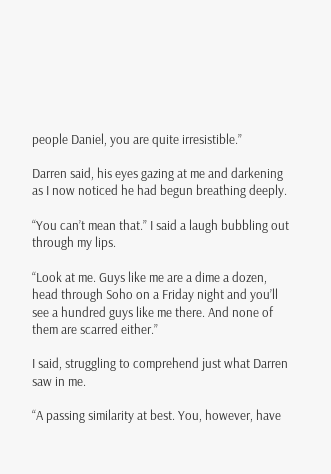people Daniel, you are quite irresistible.”

Darren said, his eyes gazing at me and darkening as I now noticed he had begun breathing deeply.

“You can’t mean that.” I said a laugh bubbling out through my lips.

“Look at me. Guys like me are a dime a dozen, head through Soho on a Friday night and you’ll see a hundred guys like me there. And none of them are scarred either.”

I said, struggling to comprehend just what Darren saw in me.

“A passing similarity at best. You, however, have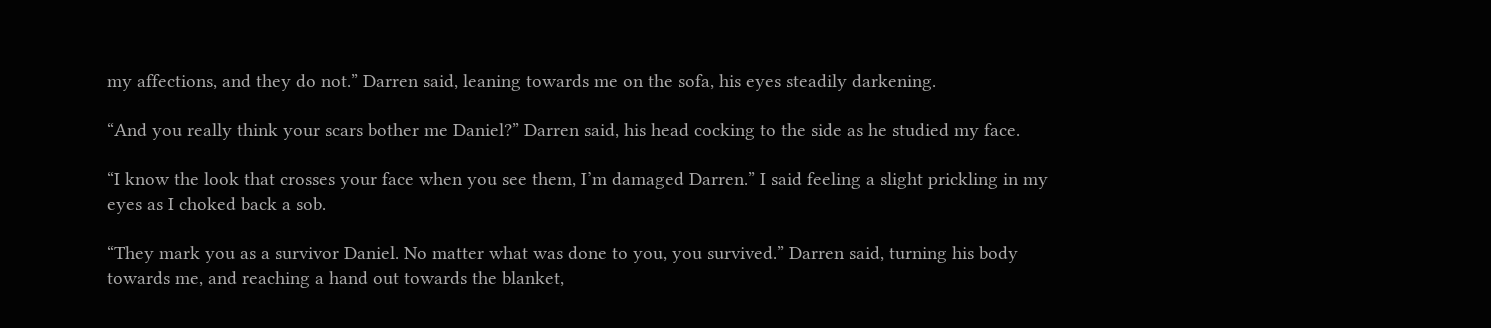my affections, and they do not.” Darren said, leaning towards me on the sofa, his eyes steadily darkening.

“And you really think your scars bother me Daniel?” Darren said, his head cocking to the side as he studied my face.

“I know the look that crosses your face when you see them, I’m damaged Darren.” I said feeling a slight prickling in my eyes as I choked back a sob.

“They mark you as a survivor Daniel. No matter what was done to you, you survived.” Darren said, turning his body towards me, and reaching a hand out towards the blanket,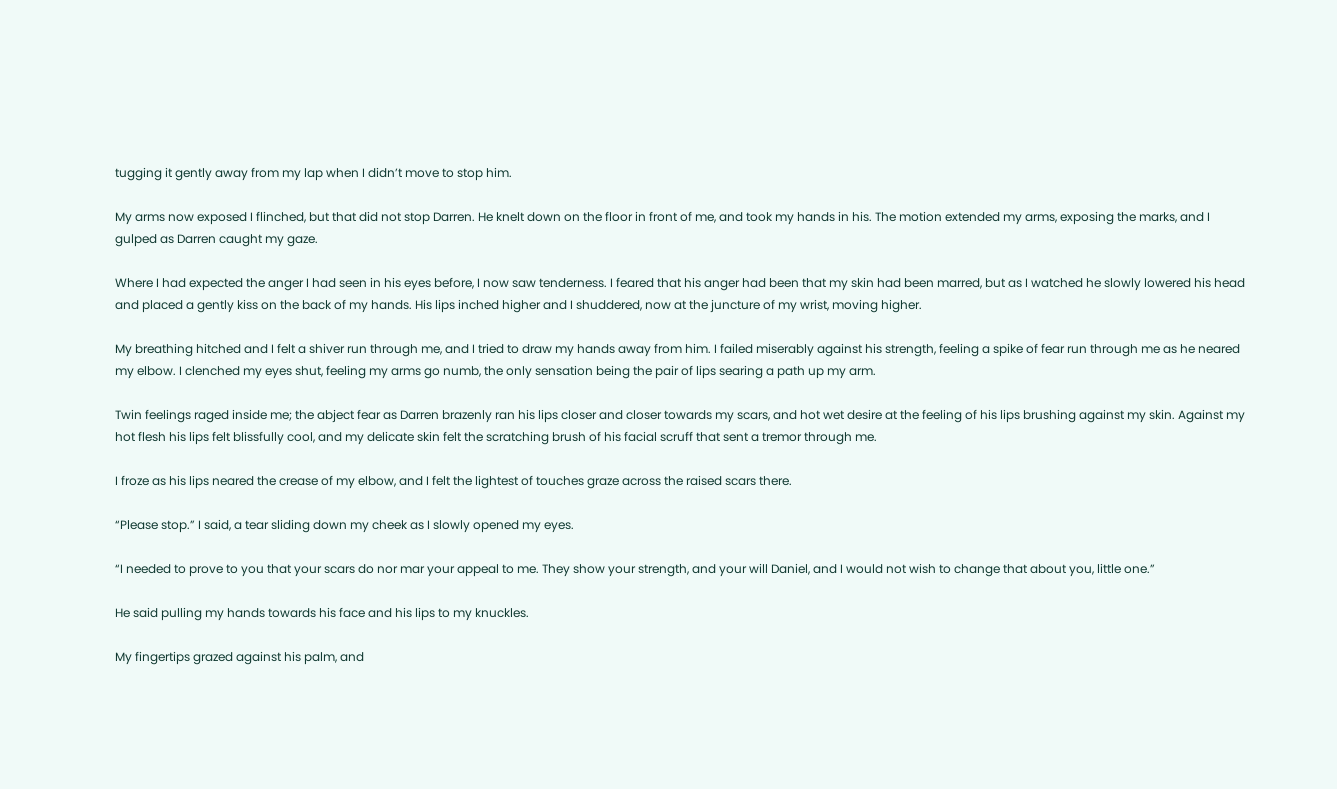tugging it gently away from my lap when I didn’t move to stop him.

My arms now exposed I flinched, but that did not stop Darren. He knelt down on the floor in front of me, and took my hands in his. The motion extended my arms, exposing the marks, and I gulped as Darren caught my gaze.

Where I had expected the anger I had seen in his eyes before, I now saw tenderness. I feared that his anger had been that my skin had been marred, but as I watched he slowly lowered his head and placed a gently kiss on the back of my hands. His lips inched higher and I shuddered, now at the juncture of my wrist, moving higher.

My breathing hitched and I felt a shiver run through me, and I tried to draw my hands away from him. I failed miserably against his strength, feeling a spike of fear run through me as he neared my elbow. I clenched my eyes shut, feeling my arms go numb, the only sensation being the pair of lips searing a path up my arm.

Twin feelings raged inside me; the abject fear as Darren brazenly ran his lips closer and closer towards my scars, and hot wet desire at the feeling of his lips brushing against my skin. Against my hot flesh his lips felt blissfully cool, and my delicate skin felt the scratching brush of his facial scruff that sent a tremor through me.

I froze as his lips neared the crease of my elbow, and I felt the lightest of touches graze across the raised scars there.

“Please stop.” I said, a tear sliding down my cheek as I slowly opened my eyes.

“I needed to prove to you that your scars do nor mar your appeal to me. They show your strength, and your will Daniel, and I would not wish to change that about you, little one.”

He said pulling my hands towards his face and his lips to my knuckles.

My fingertips grazed against his palm, and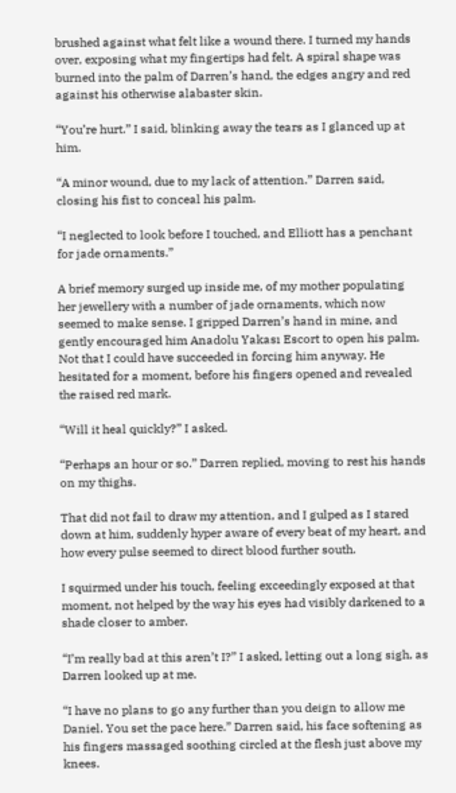brushed against what felt like a wound there. I turned my hands over, exposing what my fingertips had felt. A spiral shape was burned into the palm of Darren’s hand, the edges angry and red against his otherwise alabaster skin.

“You’re hurt.” I said, blinking away the tears as I glanced up at him.

“A minor wound, due to my lack of attention.” Darren said, closing his fist to conceal his palm.

“I neglected to look before I touched, and Elliott has a penchant for jade ornaments.”

A brief memory surged up inside me, of my mother populating her jewellery with a number of jade ornaments, which now seemed to make sense. I gripped Darren’s hand in mine, and gently encouraged him Anadolu Yakası Escort to open his palm. Not that I could have succeeded in forcing him anyway. He hesitated for a moment, before his fingers opened and revealed the raised red mark.

“Will it heal quickly?” I asked.

“Perhaps an hour or so.” Darren replied, moving to rest his hands on my thighs.

That did not fail to draw my attention, and I gulped as I stared down at him, suddenly hyper aware of every beat of my heart, and how every pulse seemed to direct blood further south.

I squirmed under his touch, feeling exceedingly exposed at that moment, not helped by the way his eyes had visibly darkened to a shade closer to amber.

“I’m really bad at this aren’t I?” I asked, letting out a long sigh, as Darren looked up at me.

“I have no plans to go any further than you deign to allow me Daniel. You set the pace here.” Darren said, his face softening as his fingers massaged soothing circled at the flesh just above my knees.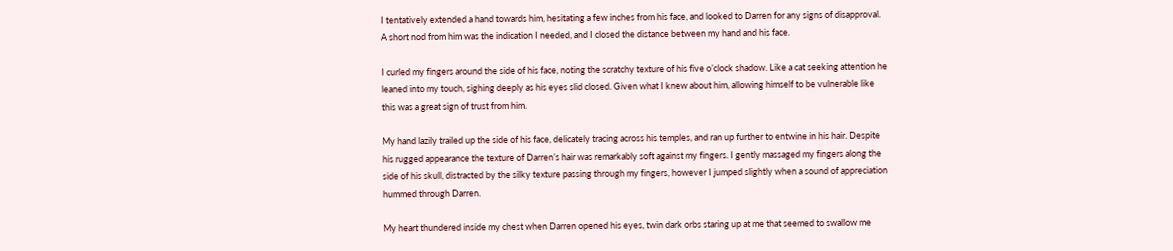I tentatively extended a hand towards him, hesitating a few inches from his face, and looked to Darren for any signs of disapproval. A short nod from him was the indication I needed, and I closed the distance between my hand and his face.

I curled my fingers around the side of his face, noting the scratchy texture of his five o’clock shadow. Like a cat seeking attention he leaned into my touch, sighing deeply as his eyes slid closed. Given what I knew about him, allowing himself to be vulnerable like this was a great sign of trust from him.

My hand lazily trailed up the side of his face, delicately tracing across his temples, and ran up further to entwine in his hair. Despite his rugged appearance the texture of Darren’s hair was remarkably soft against my fingers. I gently massaged my fingers along the side of his skull, distracted by the silky texture passing through my fingers, however I jumped slightly when a sound of appreciation hummed through Darren.

My heart thundered inside my chest when Darren opened his eyes, twin dark orbs staring up at me that seemed to swallow me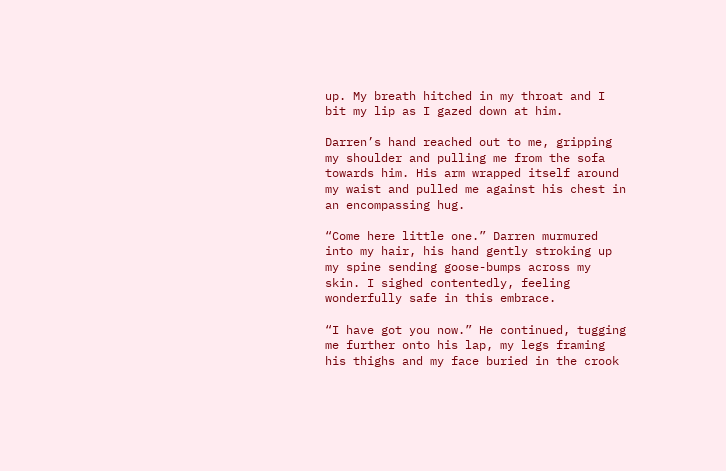up. My breath hitched in my throat and I bit my lip as I gazed down at him.

Darren’s hand reached out to me, gripping my shoulder and pulling me from the sofa towards him. His arm wrapped itself around my waist and pulled me against his chest in an encompassing hug.

“Come here little one.” Darren murmured into my hair, his hand gently stroking up my spine sending goose-bumps across my skin. I sighed contentedly, feeling wonderfully safe in this embrace.

“I have got you now.” He continued, tugging me further onto his lap, my legs framing his thighs and my face buried in the crook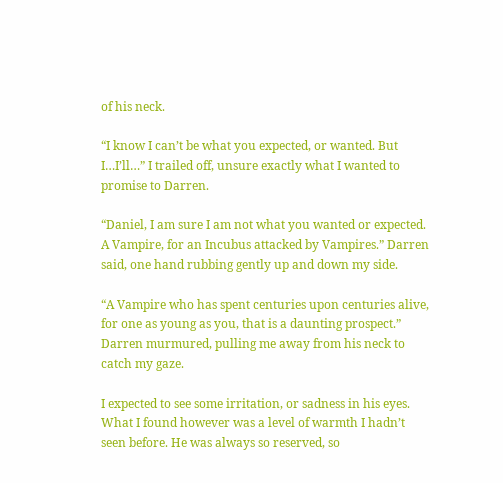of his neck.

“I know I can’t be what you expected, or wanted. But I…I’ll…” I trailed off, unsure exactly what I wanted to promise to Darren.

“Daniel, I am sure I am not what you wanted or expected. A Vampire, for an Incubus attacked by Vampires.” Darren said, one hand rubbing gently up and down my side.

“A Vampire who has spent centuries upon centuries alive, for one as young as you, that is a daunting prospect.” Darren murmured, pulling me away from his neck to catch my gaze.

I expected to see some irritation, or sadness in his eyes. What I found however was a level of warmth I hadn’t seen before. He was always so reserved, so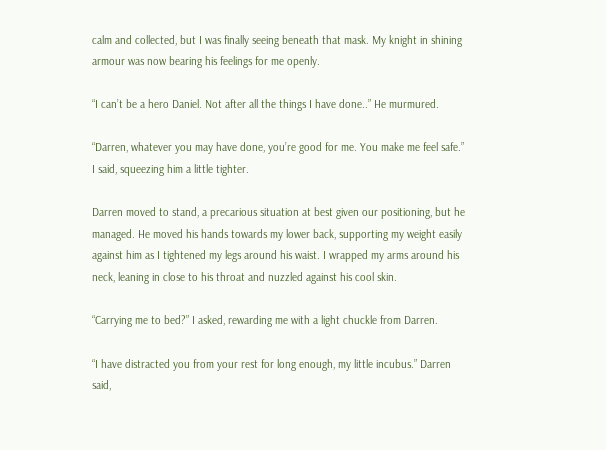calm and collected, but I was finally seeing beneath that mask. My knight in shining armour was now bearing his feelings for me openly.

“I can’t be a hero Daniel. Not after all the things I have done..” He murmured.

“Darren, whatever you may have done, you’re good for me. You make me feel safe.” I said, squeezing him a little tighter.

Darren moved to stand, a precarious situation at best given our positioning, but he managed. He moved his hands towards my lower back, supporting my weight easily against him as I tightened my legs around his waist. I wrapped my arms around his neck, leaning in close to his throat and nuzzled against his cool skin.

“Carrying me to bed?” I asked, rewarding me with a light chuckle from Darren.

“I have distracted you from your rest for long enough, my little incubus.” Darren said,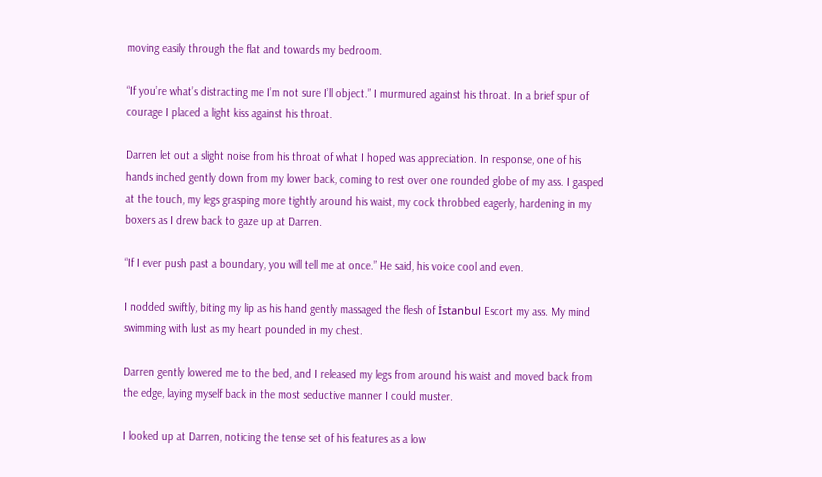moving easily through the flat and towards my bedroom.

“If you’re what’s distracting me I’m not sure I’ll object.” I murmured against his throat. In a brief spur of courage I placed a light kiss against his throat.

Darren let out a slight noise from his throat of what I hoped was appreciation. In response, one of his hands inched gently down from my lower back, coming to rest over one rounded globe of my ass. I gasped at the touch, my legs grasping more tightly around his waist, my cock throbbed eagerly, hardening in my boxers as I drew back to gaze up at Darren.

“If I ever push past a boundary, you will tell me at once.” He said, his voice cool and even.

I nodded swiftly, biting my lip as his hand gently massaged the flesh of İstanbul Escort my ass. My mind swimming with lust as my heart pounded in my chest.

Darren gently lowered me to the bed, and I released my legs from around his waist and moved back from the edge, laying myself back in the most seductive manner I could muster.

I looked up at Darren, noticing the tense set of his features as a low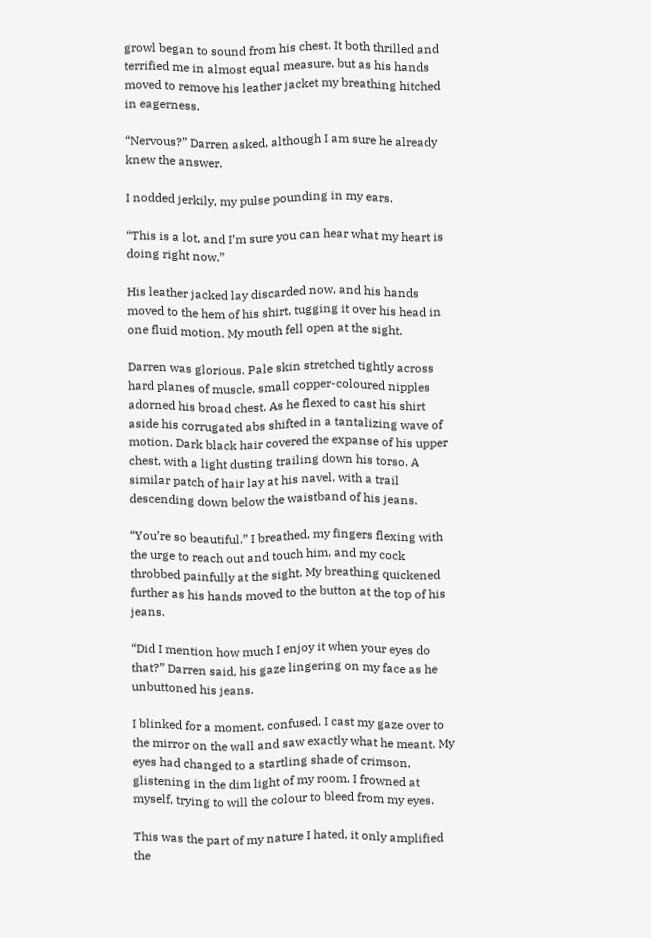growl began to sound from his chest. It both thrilled and terrified me in almost equal measure, but as his hands moved to remove his leather jacket my breathing hitched in eagerness.

“Nervous?” Darren asked, although I am sure he already knew the answer.

I nodded jerkily, my pulse pounding in my ears.

“This is a lot, and I’m sure you can hear what my heart is doing right now.”

His leather jacked lay discarded now, and his hands moved to the hem of his shirt, tugging it over his head in one fluid motion. My mouth fell open at the sight.

Darren was glorious. Pale skin stretched tightly across hard planes of muscle, small copper-coloured nipples adorned his broad chest. As he flexed to cast his shirt aside his corrugated abs shifted in a tantalizing wave of motion. Dark black hair covered the expanse of his upper chest, with a light dusting trailing down his torso. A similar patch of hair lay at his navel, with a trail descending down below the waistband of his jeans.

“You’re so beautiful.” I breathed, my fingers flexing with the urge to reach out and touch him, and my cock throbbed painfully at the sight. My breathing quickened further as his hands moved to the button at the top of his jeans.

“Did I mention how much I enjoy it when your eyes do that?” Darren said, his gaze lingering on my face as he unbuttoned his jeans.

I blinked for a moment, confused. I cast my gaze over to the mirror on the wall and saw exactly what he meant. My eyes had changed to a startling shade of crimson, glistening in the dim light of my room. I frowned at myself, trying to will the colour to bleed from my eyes.

This was the part of my nature I hated, it only amplified the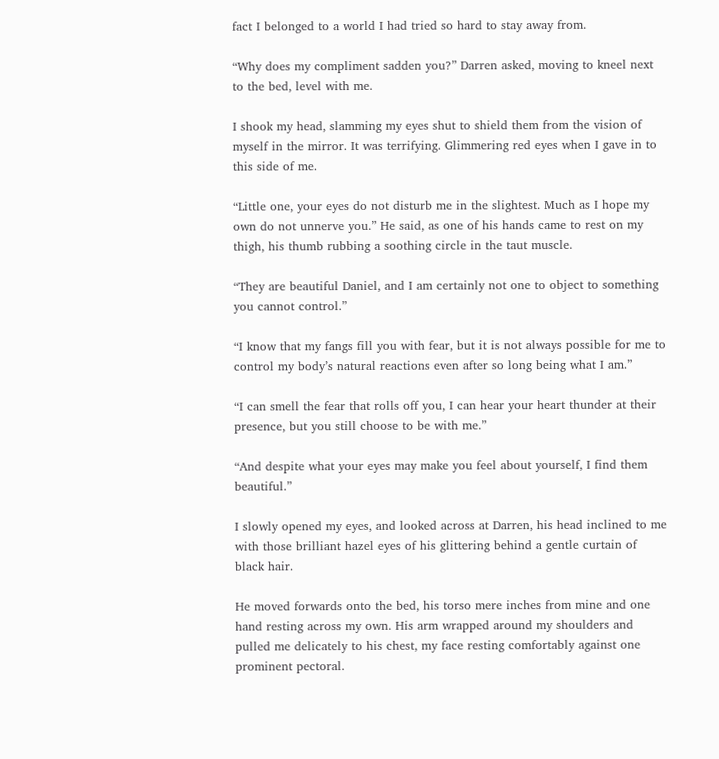fact I belonged to a world I had tried so hard to stay away from.

“Why does my compliment sadden you?” Darren asked, moving to kneel next to the bed, level with me.

I shook my head, slamming my eyes shut to shield them from the vision of myself in the mirror. It was terrifying. Glimmering red eyes when I gave in to this side of me.

“Little one, your eyes do not disturb me in the slightest. Much as I hope my own do not unnerve you.” He said, as one of his hands came to rest on my thigh, his thumb rubbing a soothing circle in the taut muscle.

“They are beautiful Daniel, and I am certainly not one to object to something you cannot control.”

“I know that my fangs fill you with fear, but it is not always possible for me to control my body’s natural reactions even after so long being what I am.”

“I can smell the fear that rolls off you, I can hear your heart thunder at their presence, but you still choose to be with me.”

“And despite what your eyes may make you feel about yourself, I find them beautiful.”

I slowly opened my eyes, and looked across at Darren, his head inclined to me with those brilliant hazel eyes of his glittering behind a gentle curtain of black hair.

He moved forwards onto the bed, his torso mere inches from mine and one hand resting across my own. His arm wrapped around my shoulders and pulled me delicately to his chest, my face resting comfortably against one prominent pectoral.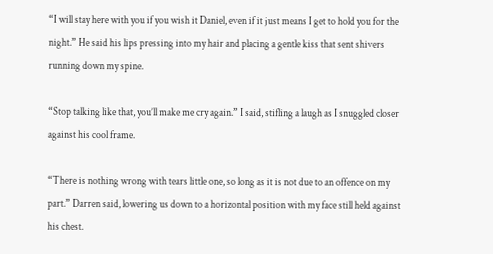“I will stay here with you if you wish it Daniel, even if it just means I get to hold you for the night.” He said his lips pressing into my hair and placing a gentle kiss that sent shivers running down my spine.

“Stop talking like that, you’ll make me cry again.” I said, stifling a laugh as I snuggled closer against his cool frame.

“There is nothing wrong with tears little one, so long as it is not due to an offence on my part.” Darren said, lowering us down to a horizontal position with my face still held against his chest.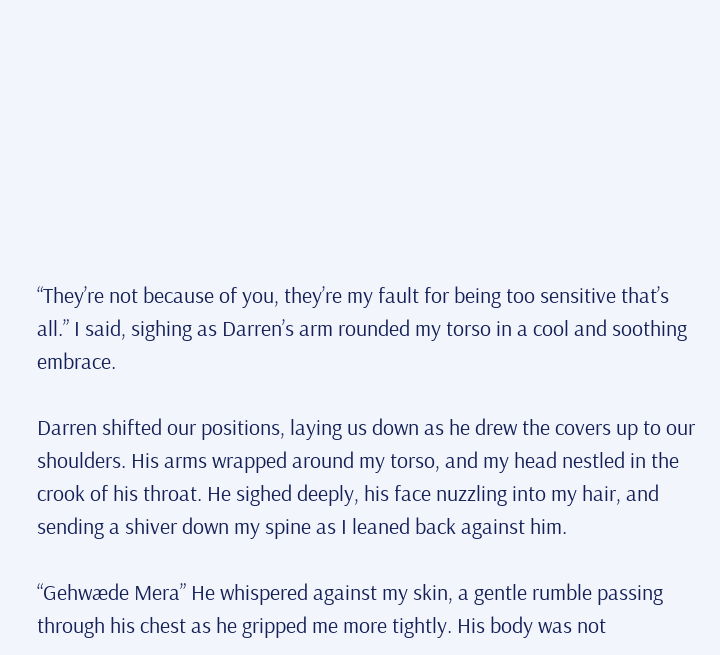“They’re not because of you, they’re my fault for being too sensitive that’s all.” I said, sighing as Darren’s arm rounded my torso in a cool and soothing embrace.

Darren shifted our positions, laying us down as he drew the covers up to our shoulders. His arms wrapped around my torso, and my head nestled in the crook of his throat. He sighed deeply, his face nuzzling into my hair, and sending a shiver down my spine as I leaned back against him.

“Gehwæde Mera” He whispered against my skin, a gentle rumble passing through his chest as he gripped me more tightly. His body was not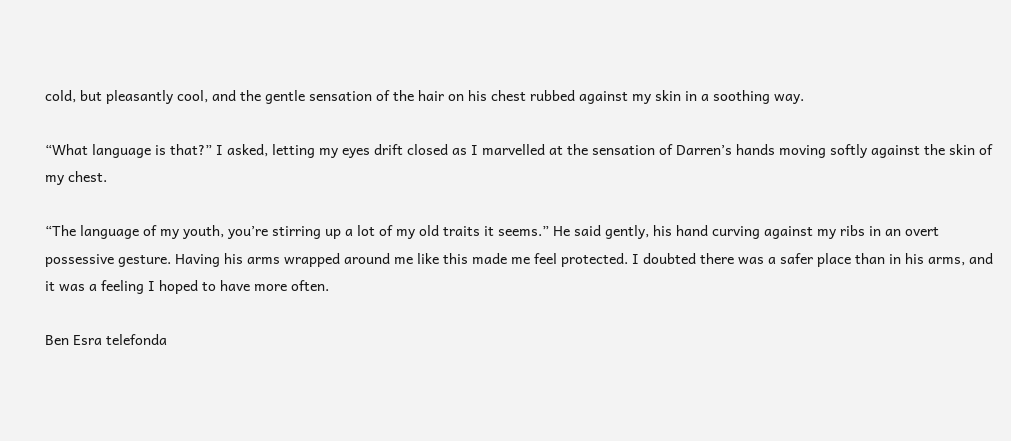cold, but pleasantly cool, and the gentle sensation of the hair on his chest rubbed against my skin in a soothing way.

“What language is that?” I asked, letting my eyes drift closed as I marvelled at the sensation of Darren’s hands moving softly against the skin of my chest.

“The language of my youth, you’re stirring up a lot of my old traits it seems.” He said gently, his hand curving against my ribs in an overt possessive gesture. Having his arms wrapped around me like this made me feel protected. I doubted there was a safer place than in his arms, and it was a feeling I hoped to have more often.

Ben Esra telefonda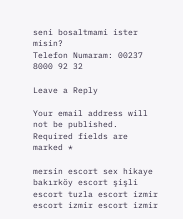seni bosaltmami ister misin?
Telefon Numaram: 00237 8000 92 32

Leave a Reply

Your email address will not be published. Required fields are marked *

mersin escort sex hikaye bakırköy escort şişli escort tuzla escort izmir escort izmir escort izmir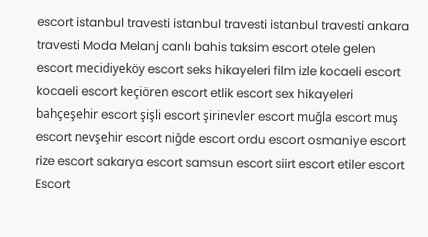escort istanbul travesti istanbul travesti istanbul travesti ankara travesti Moda Melanj canlı bahis taksim escort otele gelen escort mecidiyeköy escort seks hikayeleri film izle kocaeli escort kocaeli escort keçiören escort etlik escort sex hikayeleri bahçeşehir escort şişli escort şirinevler escort muğla escort muş escort nevşehir escort niğde escort ordu escort osmaniye escort rize escort sakarya escort samsun escort siirt escort etiler escort Escort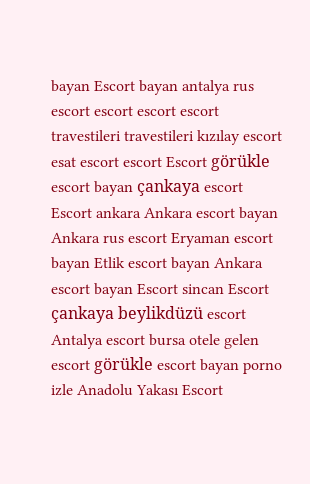bayan Escort bayan antalya rus escort escort escort escort travestileri travestileri kızılay escort esat escort escort Escort görükle escort bayan çankaya escort Escort ankara Ankara escort bayan Ankara rus escort Eryaman escort bayan Etlik escort bayan Ankara escort bayan Escort sincan Escort çankaya beylikdüzü escort Antalya escort bursa otele gelen escort görükle escort bayan porno izle Anadolu Yakası Escort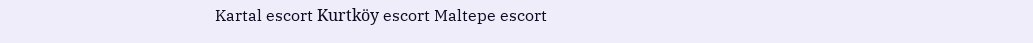Kartal escort Kurtköy escort Maltepe escort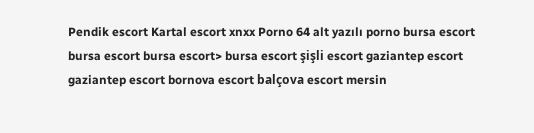Pendik escort Kartal escort xnxx Porno 64 alt yazılı porno bursa escort bursa escort bursa escort> bursa escort şişli escort gaziantep escort gaziantep escort bornova escort balçova escort mersin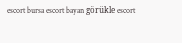escort bursa escort bayan görükle escort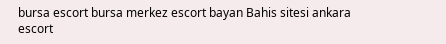bursa escort bursa merkez escort bayan Bahis sitesi ankara escort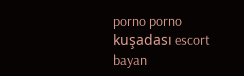porno porno kuşadası escort bayan